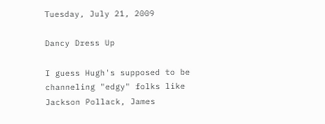Tuesday, July 21, 2009

Dancy Dress Up

I guess Hugh's supposed to be channeling "edgy" folks like Jackson Pollack, James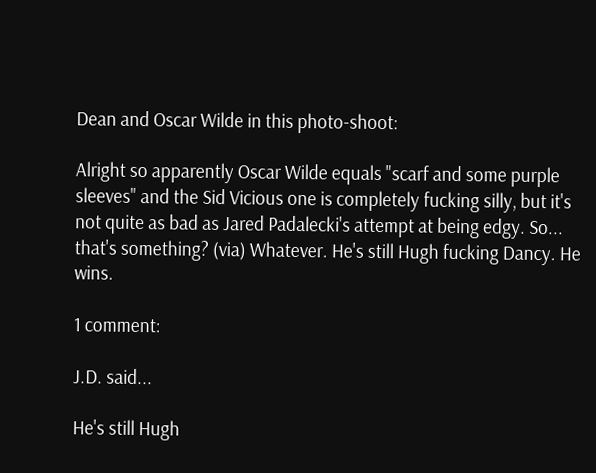Dean and Oscar Wilde in this photo-shoot:

Alright so apparently Oscar Wilde equals "scarf and some purple sleeves" and the Sid Vicious one is completely fucking silly, but it's not quite as bad as Jared Padalecki's attempt at being edgy. So... that's something? (via) Whatever. He's still Hugh fucking Dancy. He wins.

1 comment:

J.D. said...

He's still Hugh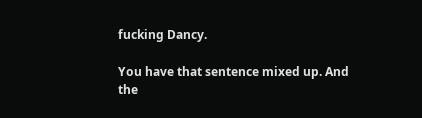fucking Dancy.

You have that sentence mixed up. And the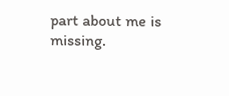part about me is missing.